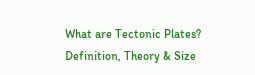What are Tectonic Plates? Definition, Theory & Size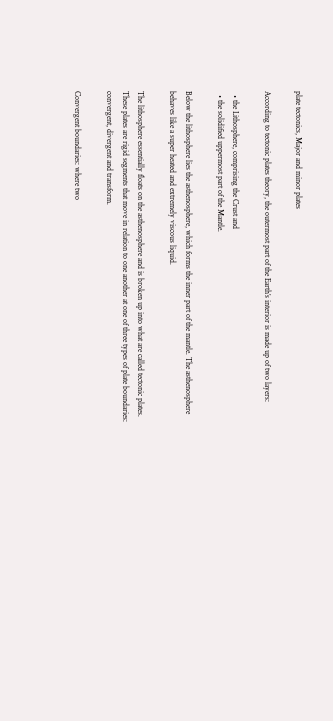plate tectonics, Major and minor plates

According to tectonic plates theory, the outermost part of the Earth’s interior is made up of two layers:

  • the Lithosphere, comprising the Crust and
  • the solidified uppermost part of the Mantle.

Below the lithosphere lies the asthenosphere, which forms the inner part of the mantle. The asthenosphere behaves like a super heated and extremely viscous liquid.

The lithosphere essentially floats on the asthenosphere and is broken up into what are called tectonic plates. These plates are rigid segments that move in relation to one another at one of three types of plate boundaries: convergent, divergent and transform.

Convergent boundaries: where two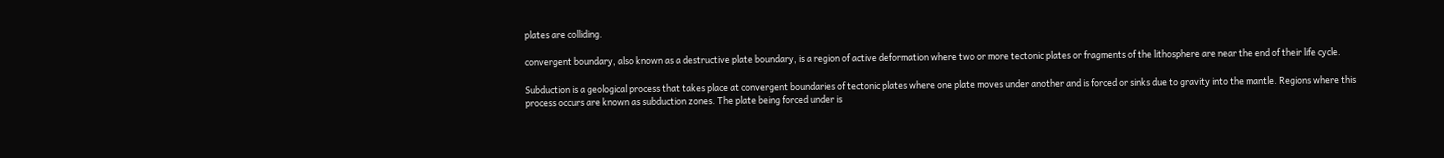plates are colliding.

convergent boundary, also known as a destructive plate boundary, is a region of active deformation where two or more tectonic plates or fragments of the lithosphere are near the end of their life cycle.

Subduction is a geological process that takes place at convergent boundaries of tectonic plates where one plate moves under another and is forced or sinks due to gravity into the mantle. Regions where this process occurs are known as subduction zones. The plate being forced under is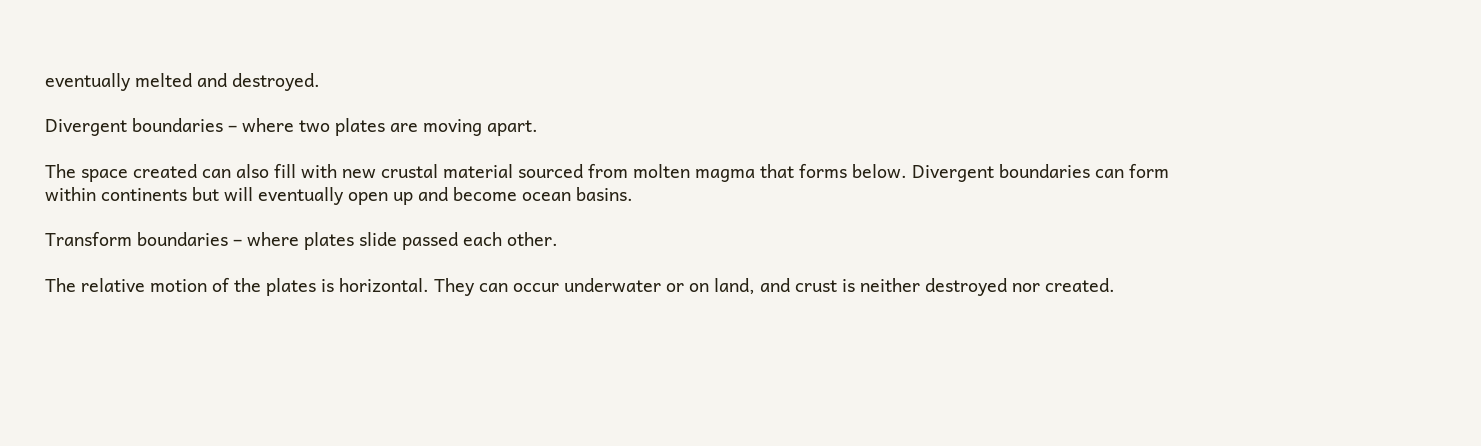eventually melted and destroyed.

Divergent boundaries – where two plates are moving apart.

The space created can also fill with new crustal material sourced from molten magma that forms below. Divergent boundaries can form within continents but will eventually open up and become ocean basins.

Transform boundaries – where plates slide passed each other.

The relative motion of the plates is horizontal. They can occur underwater or on land, and crust is neither destroyed nor created.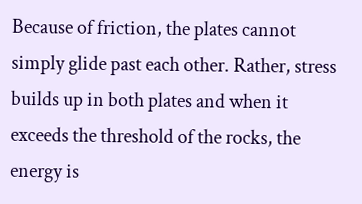Because of friction, the plates cannot simply glide past each other. Rather, stress builds up in both plates and when it exceeds the threshold of the rocks, the energy is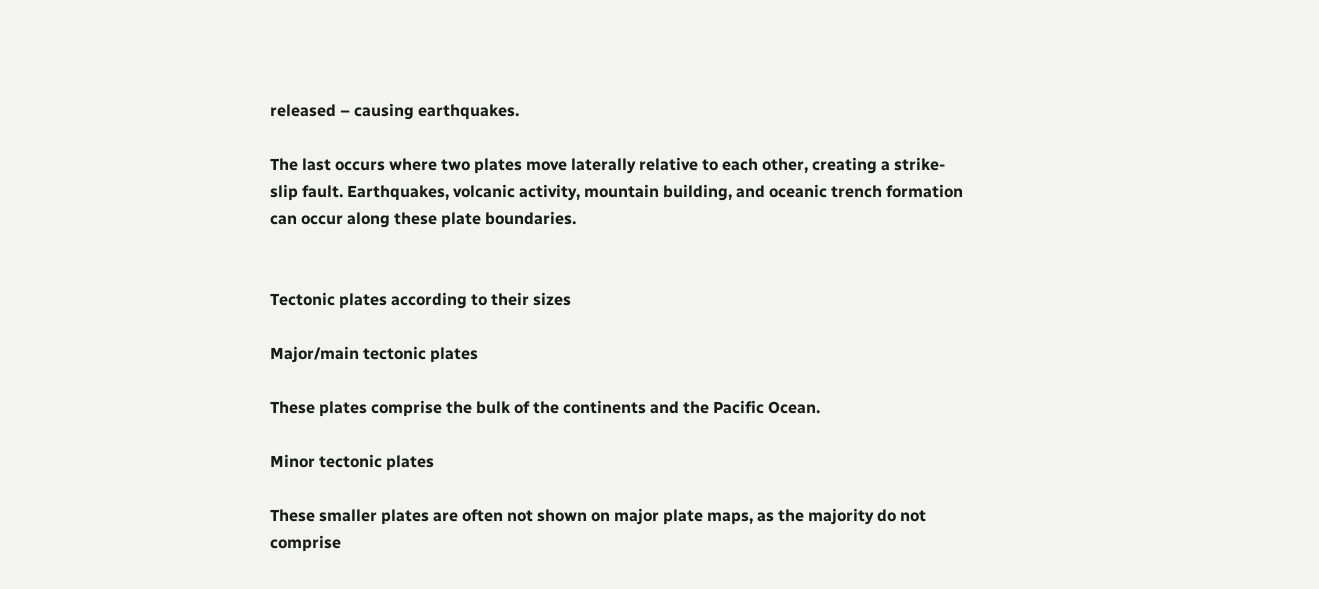released – causing earthquakes.

The last occurs where two plates move laterally relative to each other, creating a strike-slip fault. Earthquakes, volcanic activity, mountain building, and oceanic trench formation can occur along these plate boundaries.


Tectonic plates according to their sizes

Major/main tectonic plates

These plates comprise the bulk of the continents and the Pacific Ocean.

Minor tectonic plates

These smaller plates are often not shown on major plate maps, as the majority do not comprise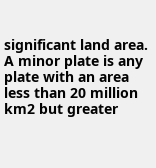significant land area. A minor plate is any plate with an area less than 20 million km2 but greater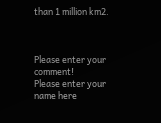than 1 million km2.



Please enter your comment!
Please enter your name here